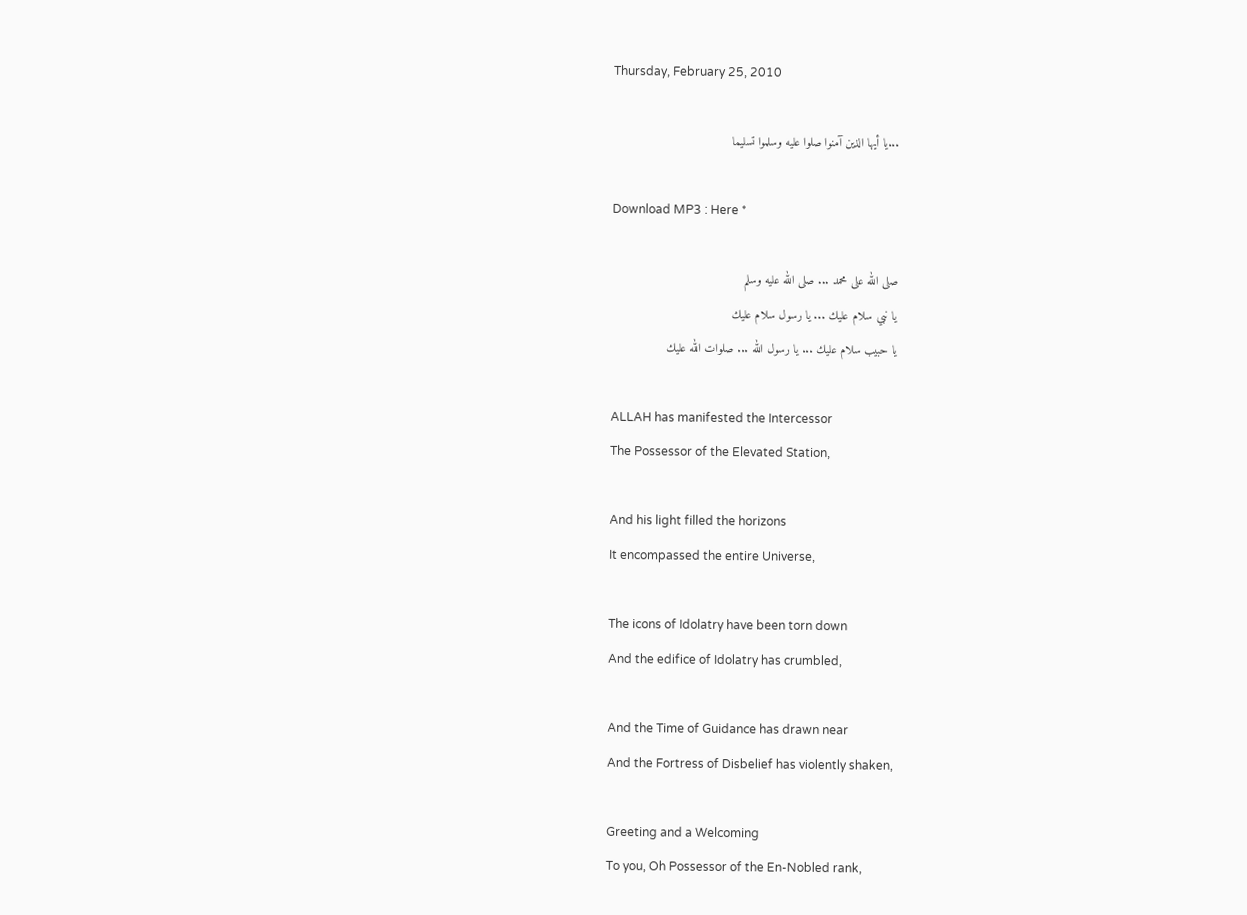Thursday, February 25, 2010

...يا أيها الذين آمنوا صلوا عليه وسلموا تسليما

Download MP3 : Here *

صلى الله على محمد ... صلى الله عليه وسلم
يا نبي سلام عليك ... يا رسول سلام عليك
يا حبيب سلام عليك ... يا رسول الله ... صلوات الله عليك

ALLAH has manifested the Intercessor
The Possessor of the Elevated Station,

And his light filled the horizons
It encompassed the entire Universe,

The icons of Idolatry have been torn down
And the edifice of Idolatry has crumbled,

And the Time of Guidance has drawn near
And the Fortress of Disbelief has violently shaken,

Greeting and a Welcoming
To you, Oh Possessor of the En-Nobled rank,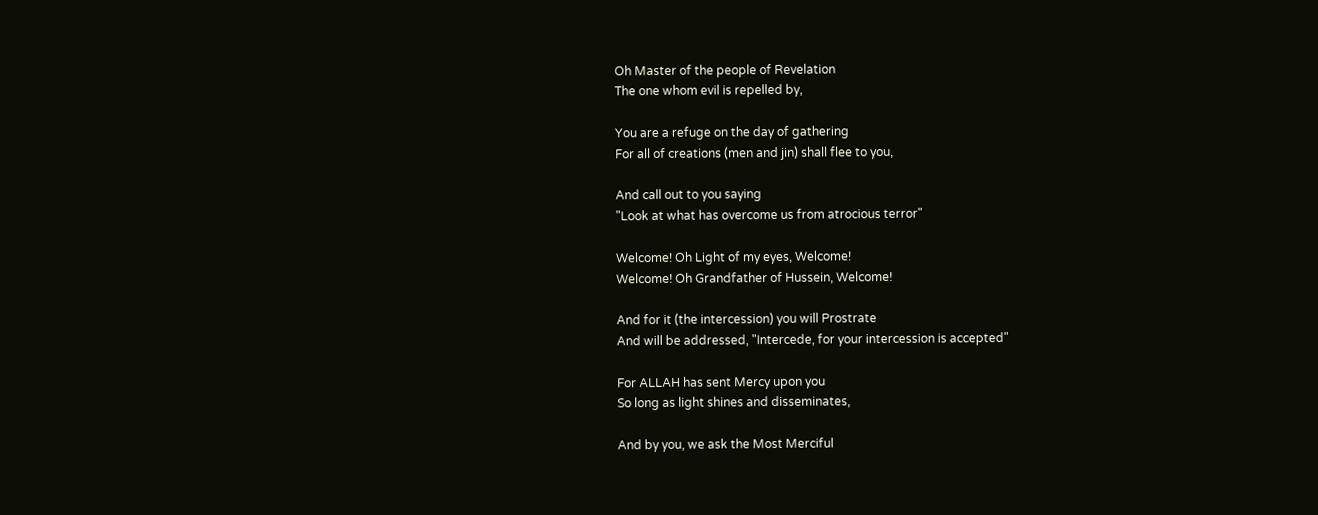Oh Master of the people of Revelation
The one whom evil is repelled by,

You are a refuge on the day of gathering
For all of creations (men and jin) shall flee to you,

And call out to you saying
"Look at what has overcome us from atrocious terror"

Welcome! Oh Light of my eyes, Welcome!
Welcome! Oh Grandfather of Hussein, Welcome!

And for it (the intercession) you will Prostrate
And will be addressed, "Intercede, for your intercession is accepted"

For ALLAH has sent Mercy upon you
So long as light shines and disseminates,

And by you, we ask the Most Merciful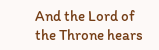And the Lord of the Throne hears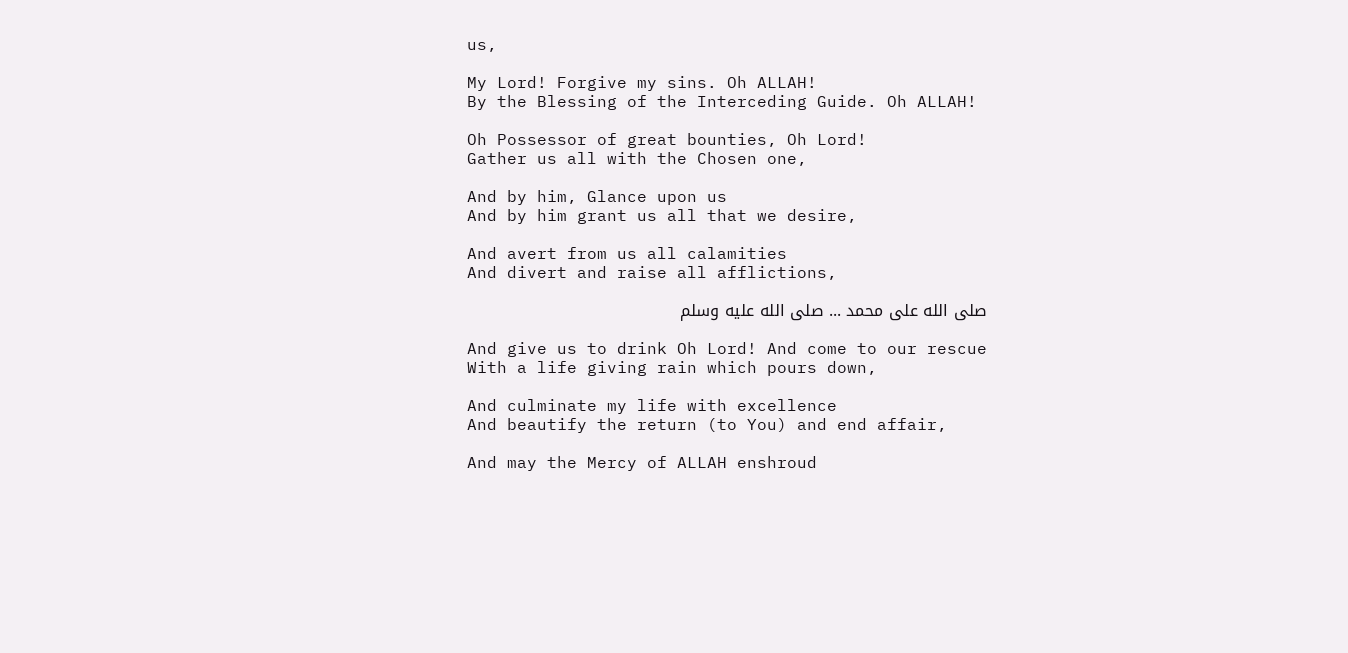us,

My Lord! Forgive my sins. Oh ALLAH!
By the Blessing of the Interceding Guide. Oh ALLAH!

Oh Possessor of great bounties, Oh Lord!
Gather us all with the Chosen one,

And by him, Glance upon us
And by him grant us all that we desire,

And avert from us all calamities
And divert and raise all afflictions,

صلى الله على محمد ... صلى الله عليه وسلم

And give us to drink Oh Lord! And come to our rescue
With a life giving rain which pours down,

And culminate my life with excellence
And beautify the return (to You) and end affair,

And may the Mercy of ALLAH enshroud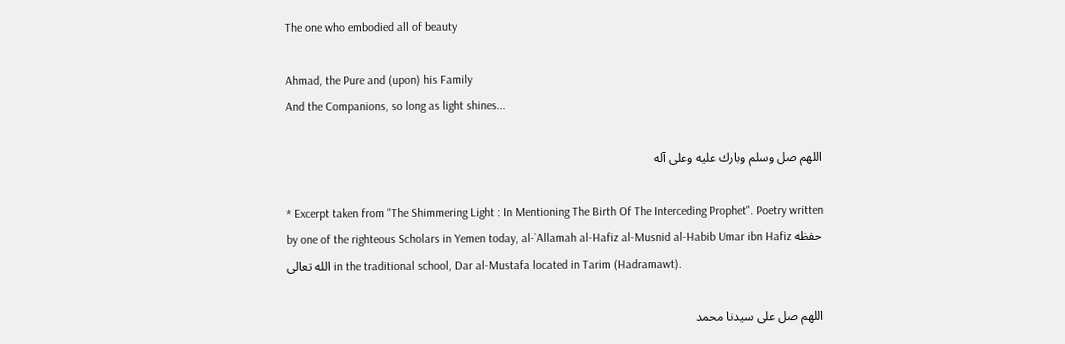The one who embodied all of beauty

Ahmad, the Pure and (upon) his Family
And the Companions, so long as light shines...

اللهم صل وسلم وبارك عليه وعلى آله

* Excerpt taken from "The Shimmering Light : In Mentioning The Birth Of The Interceding Prophet". Poetry written by one of the righteous Scholars in Yemen today, al-`Allamah al-Hafiz al-Musnid al-Habib Umar ibn Hafiz حفظه الله تعالى in the traditional school, Dar al-Mustafa located in Tarim (Hadramawt).

اللهم صل على سيدنا محمد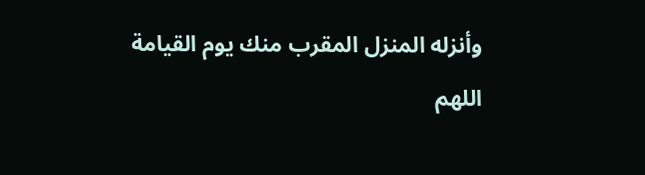وأنزله المنزل المقرب منك يوم القيامة
اللهم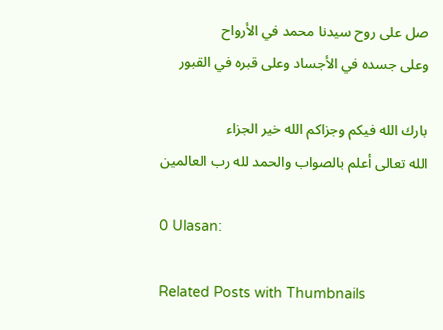صل على روح سيدنا محمد في الأرواح
وعلى جسده في الأجساد وعلى قبره في القبور

بارك الله فيكم وجزاكم الله خير الجزاء
الله تعالى أعلم بالصواب والحمد لله رب العالمين

0 Ulasan:

Related Posts with Thumbnails